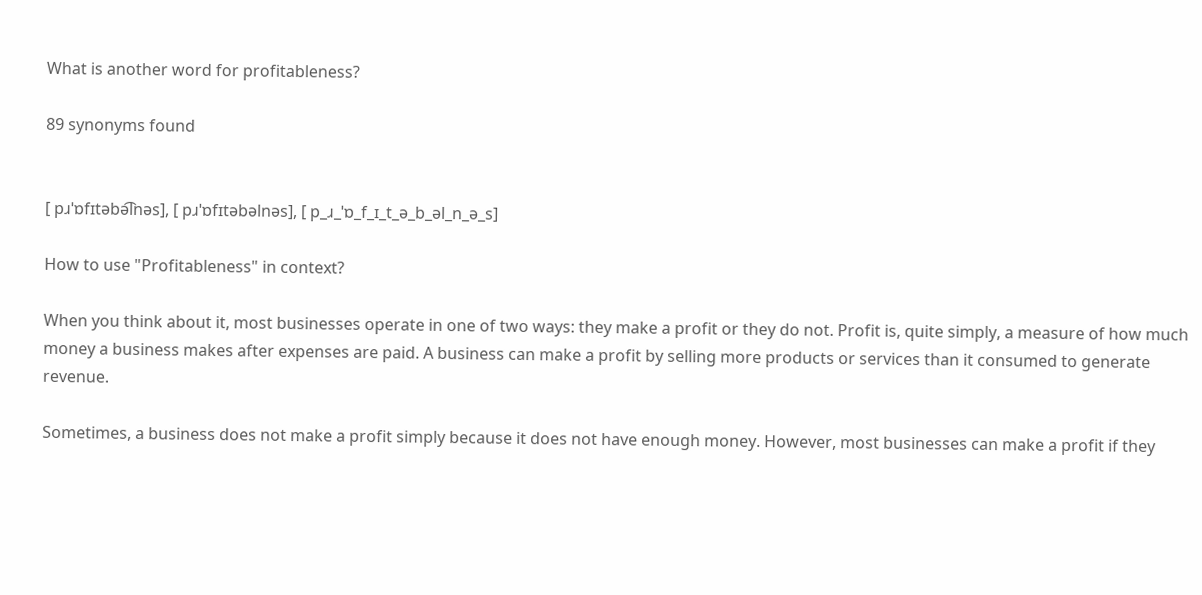What is another word for profitableness?

89 synonyms found


[ pɹˈɒfɪtəbə͡lnəs], [ pɹˈɒfɪtəbəlnəs], [ p_ɹ_ˈɒ_f_ɪ_t_ə_b_əl_n_ə_s]

How to use "Profitableness" in context?

When you think about it, most businesses operate in one of two ways: they make a profit or they do not. Profit is, quite simply, a measure of how much money a business makes after expenses are paid. A business can make a profit by selling more products or services than it consumed to generate revenue.

Sometimes, a business does not make a profit simply because it does not have enough money. However, most businesses can make a profit if they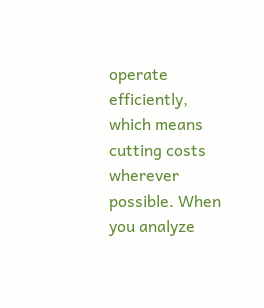operate efficiently, which means cutting costs wherever possible. When you analyze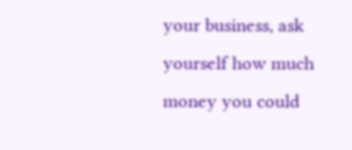your business, ask yourself how much money you could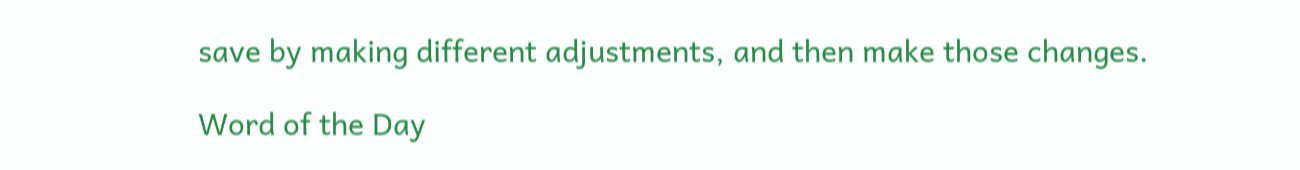save by making different adjustments, and then make those changes.

Word of the Day